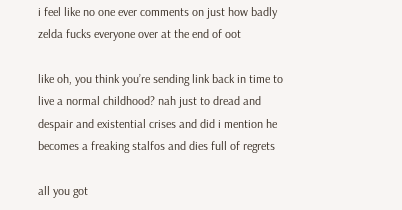i feel like no one ever comments on just how badly zelda fucks everyone over at the end of oot

like oh, you think you’re sending link back in time to live a normal childhood? nah just to dread and despair and existential crises and did i mention he becomes a freaking stalfos and dies full of regrets

all you got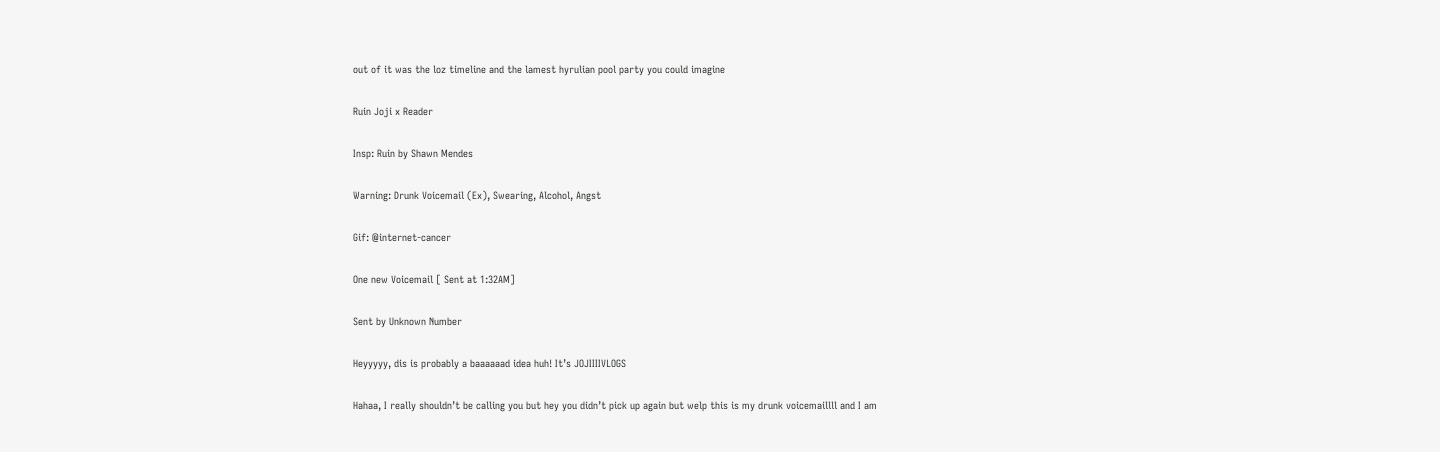out of it was the loz timeline and the lamest hyrulian pool party you could imagine

Ruin Joji x Reader

Insp: Ruin by Shawn Mendes

Warning: Drunk Voicemail (Ex), Swearing, Alcohol, Angst

Gif: @internet-cancer

One new Voicemail [ Sent at 1:32AM]

Sent by Unknown Number

Heyyyyy, dis is probably a baaaaaad idea huh! It’s JOJIIIIVLOGS

Hahaa, I really shouldn’t be calling you but hey you didn’t pick up again but welp this is my drunk voicemaillll and I am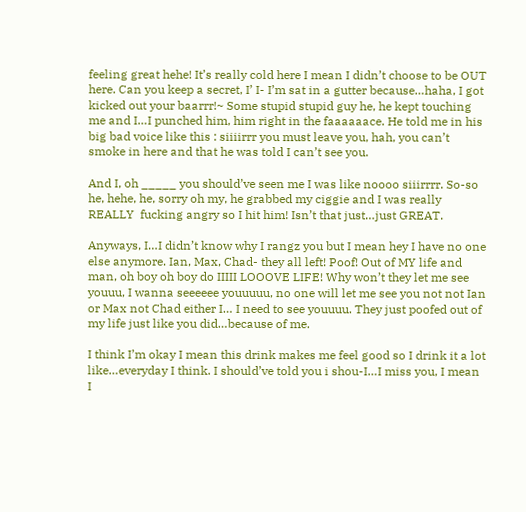feeling great hehe! It’s really cold here I mean I didn’t choose to be OUT here. Can you keep a secret, I’ I- I’m sat in a gutter because…haha, I got kicked out your baarrr!~ Some stupid stupid guy he, he kept touching me and I…I punched him, him right in the faaaaaace. He told me in his big bad voice like this : siiiirrr you must leave you, hah, you can’t smoke in here and that he was told I can’t see you.

And I, oh _____ you should’ve seen me I was like noooo siiirrrr. So-so he, hehe, he, sorry oh my, he grabbed my ciggie and I was really REALLY  fucking angry so I hit him! Isn’t that just…just GREAT.

Anyways, I…I didn’t know why I rangz you but I mean hey I have no one else anymore. Ian, Max, Chad- they all left! Poof! Out of MY life and man, oh boy oh boy do IIIII LOOOVE LIFE! Why won’t they let me see youuu, I wanna seeeeee youuuuu, no one will let me see you not not Ian or Max not Chad either I… I need to see youuuu. They just poofed out of my life just like you did…because of me.

I think I’m okay I mean this drink makes me feel good so I drink it a lot like…everyday I think. I should’ve told you i shou-I…I miss you, I mean I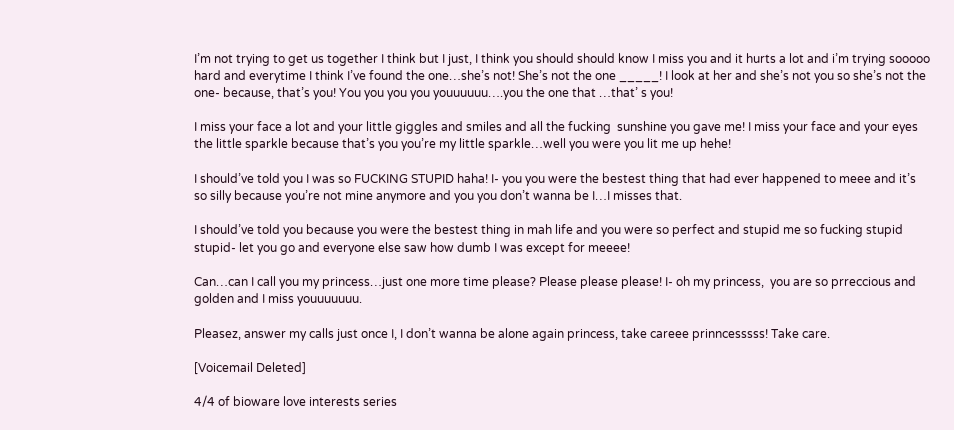I’m not trying to get us together I think but I just, I think you should should know I miss you and it hurts a lot and i’m trying sooooo hard and everytime I think I’ve found the one…she’s not! She’s not the one _____! I look at her and she’s not you so she’s not the one- because, that’s you! You you you you youuuuuu….you the one that …that’ s you!

I miss your face a lot and your little giggles and smiles and all the fucking  sunshine you gave me! I miss your face and your eyes the little sparkle because that’s you you’re my little sparkle…well you were you lit me up hehe!

I should’ve told you I was so FUCKING STUPID haha! I- you you were the bestest thing that had ever happened to meee and it’s so silly because you’re not mine anymore and you you don’t wanna be I…I misses that.

I should’ve told you because you were the bestest thing in mah life and you were so perfect and stupid me so fucking stupid stupid- let you go and everyone else saw how dumb I was except for meeee!

Can…can I call you my princess…just one more time please? Please please please! I- oh my princess,  you are so prreccious and golden and I miss youuuuuuu.

Pleasez, answer my calls just once I, I don’t wanna be alone again princess, take careee prinncesssss! Take care.

[Voicemail Deleted]

4/4 of bioware love interests series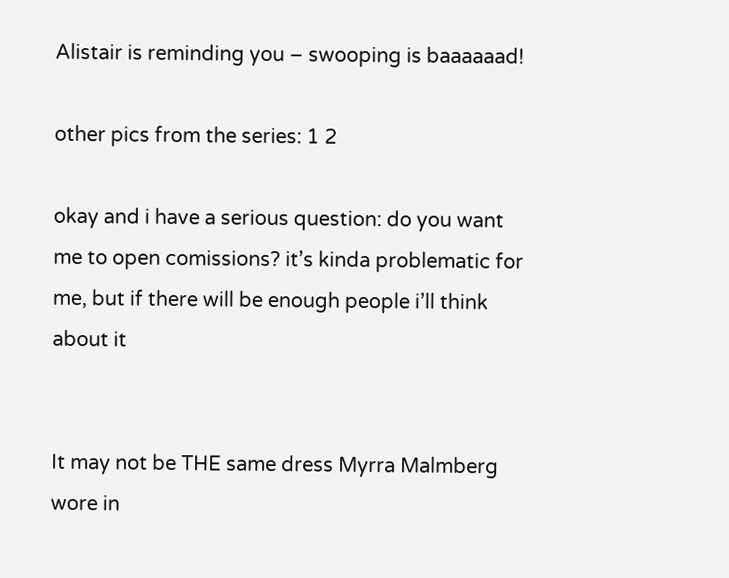Alistair is reminding you – swooping is baaaaaad!

other pics from the series: 1 2

okay and i have a serious question: do you want me to open comissions? it’s kinda problematic for me, but if there will be enough people i’ll think about it


It may not be THE same dress Myrra Malmberg wore in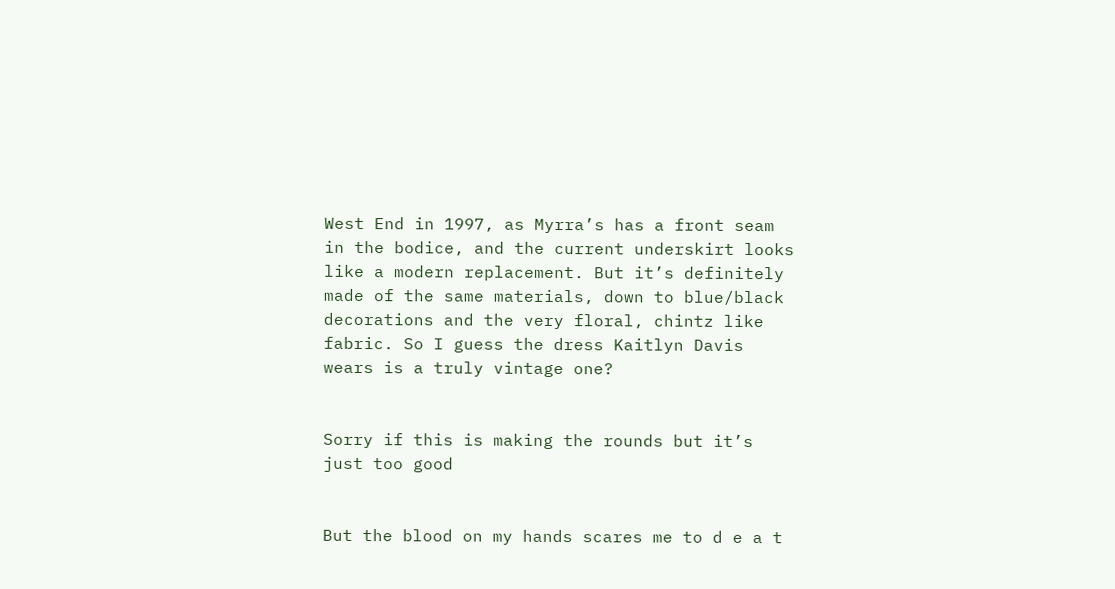West End in 1997, as Myrra’s has a front seam in the bodice, and the current underskirt looks like a modern replacement. But it’s definitely made of the same materials, down to blue/black decorations and the very floral, chintz like fabric. So I guess the dress Kaitlyn Davis wears is a truly vintage one?


Sorry if this is making the rounds but it’s just too good


But the blood on my hands scares me to d e a t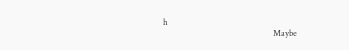h
                                                       Maybe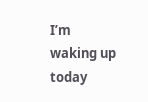I’m waking up today